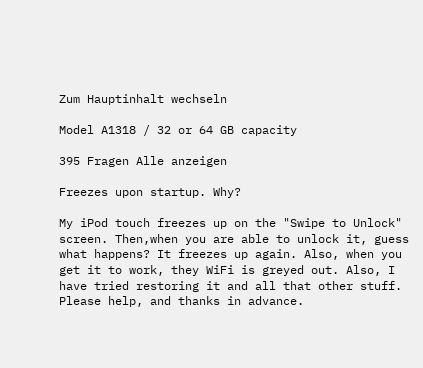Zum Hauptinhalt wechseln

Model A1318 / 32 or 64 GB capacity

395 Fragen Alle anzeigen

Freezes upon startup. Why?

My iPod touch freezes up on the "Swipe to Unlock" screen. Then,when you are able to unlock it, guess what happens? It freezes up again. Also, when you get it to work, they WiFi is greyed out. Also, I have tried restoring it and all that other stuff. Please help, and thanks in advance.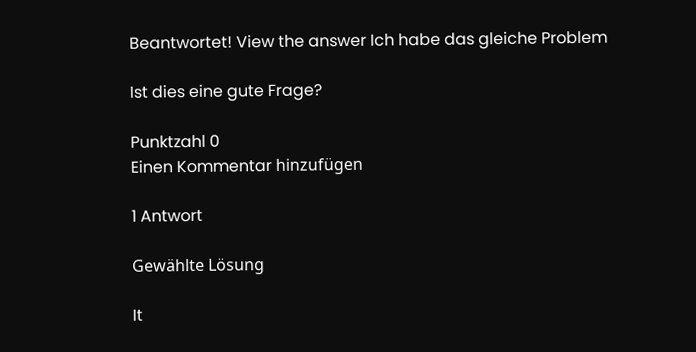Beantwortet! View the answer Ich habe das gleiche Problem

Ist dies eine gute Frage?

Punktzahl 0
Einen Kommentar hinzufügen

1 Antwort

Gewählte Lösung

It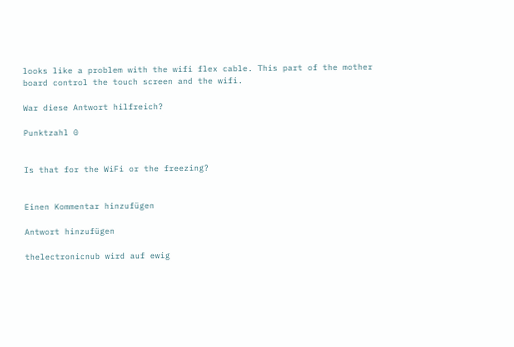looks like a problem with the wifi flex cable. This part of the mother board control the touch screen and the wifi.

War diese Antwort hilfreich?

Punktzahl 0


Is that for the WiFi or the freezing?


Einen Kommentar hinzufügen

Antwort hinzufügen

thelectronicnub wird auf ewig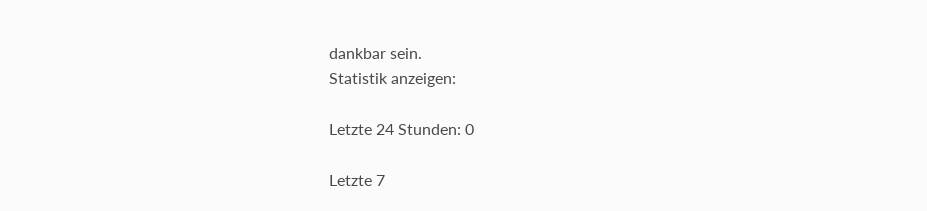dankbar sein.
Statistik anzeigen:

Letzte 24 Stunden: 0

Letzte 7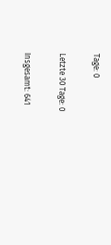Tage: 0

Letzte 30 Tage: 0

Insgesamt: 641